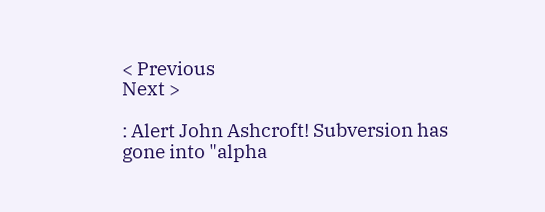< Previous
Next >

: Alert John Ashcroft! Subversion has gone into "alpha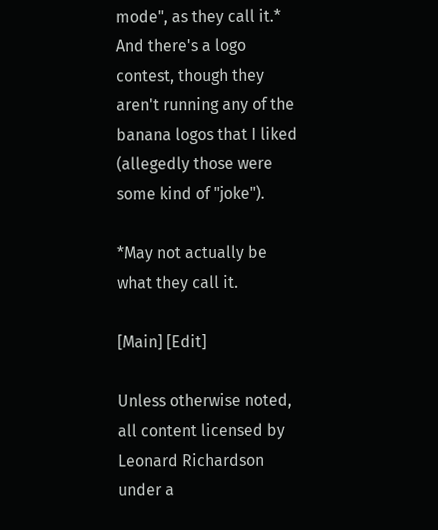mode", as they call it.* And there's a logo contest, though they aren't running any of the banana logos that I liked (allegedly those were some kind of "joke").

*May not actually be what they call it.

[Main] [Edit]

Unless otherwise noted, all content licensed by Leonard Richardson
under a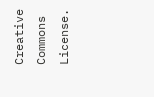Creative Commons License.